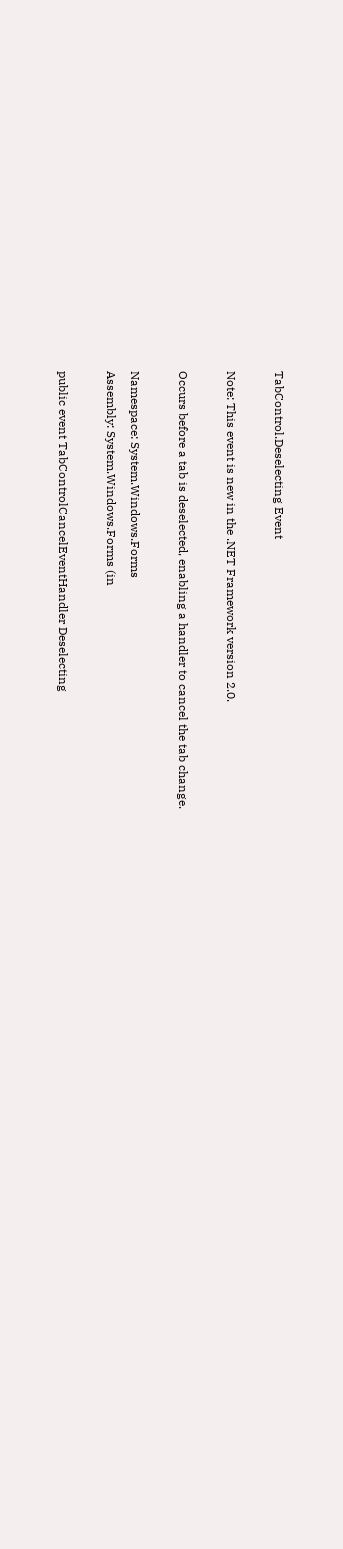TabControl.Deselecting Event

Note: This event is new in the .NET Framework version 2.0.

Occurs before a tab is deselected, enabling a handler to cancel the tab change.

Namespace: System.Windows.Forms
Assembly: System.Windows.Forms (in

public event TabControlCancelEventHandler Deselecting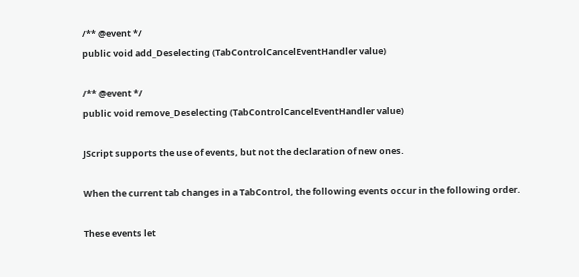/** @event */
public void add_Deselecting (TabControlCancelEventHandler value)

/** @event */
public void remove_Deselecting (TabControlCancelEventHandler value)

JScript supports the use of events, but not the declaration of new ones.

When the current tab changes in a TabControl, the following events occur in the following order.

These events let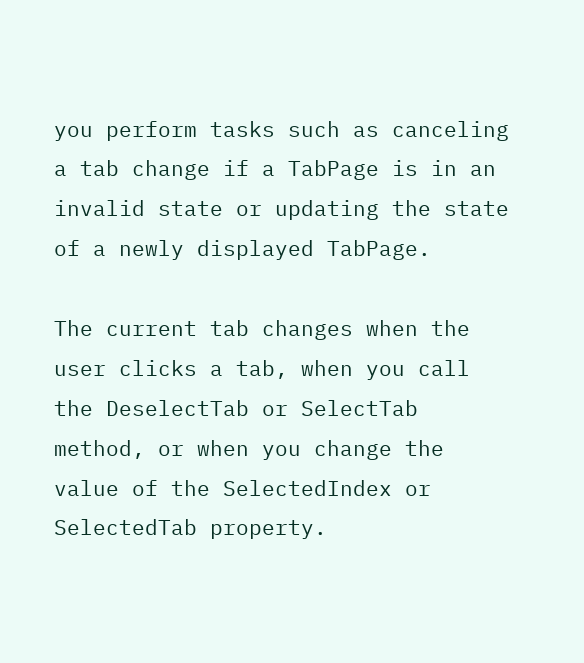you perform tasks such as canceling a tab change if a TabPage is in an invalid state or updating the state of a newly displayed TabPage.

The current tab changes when the user clicks a tab, when you call the DeselectTab or SelectTab method, or when you change the value of the SelectedIndex or SelectedTab property.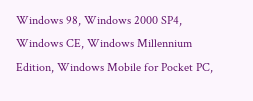Windows 98, Windows 2000 SP4, Windows CE, Windows Millennium Edition, Windows Mobile for Pocket PC,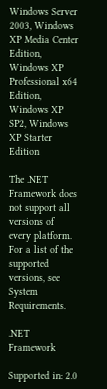Windows Server 2003, Windows XP Media Center Edition, Windows XP Professional x64 Edition, Windows XP SP2, Windows XP Starter Edition

The .NET Framework does not support all versions of every platform. For a list of the supported versions, see System Requirements.

.NET Framework

Supported in: 2.0